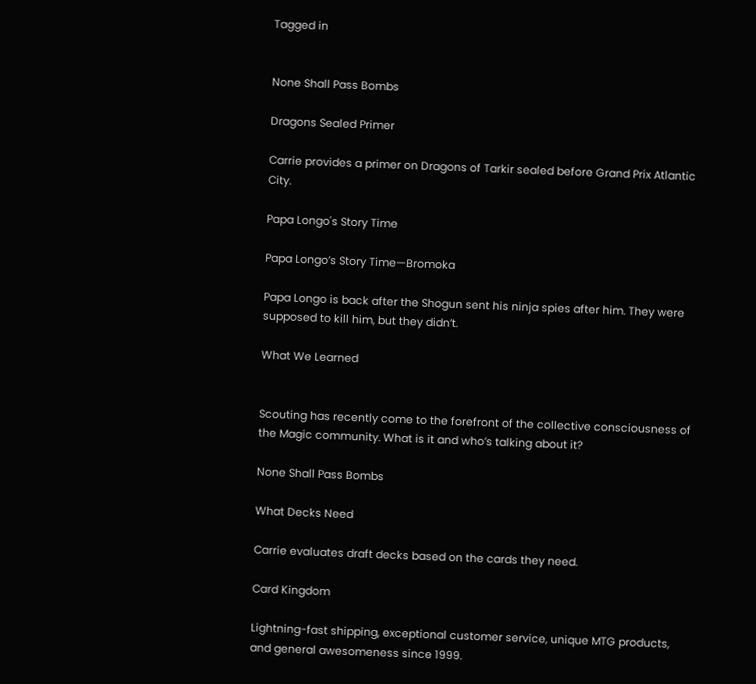Tagged in


None Shall Pass Bombs

Dragons Sealed Primer

Carrie provides a primer on Dragons of Tarkir sealed before Grand Prix Atlantic City.

Papa Longo's Story Time

Papa Longo’s Story Time—Bromoka

Papa Longo is back after the Shogun sent his ninja spies after him. They were supposed to kill him, but they didn’t.

What We Learned


Scouting has recently come to the forefront of the collective consciousness of the Magic community. What is it and who’s talking about it?

None Shall Pass Bombs

What Decks Need

Carrie evaluates draft decks based on the cards they need.

Card Kingdom

Lightning-fast shipping, exceptional customer service, unique MTG products, and general awesomeness since 1999.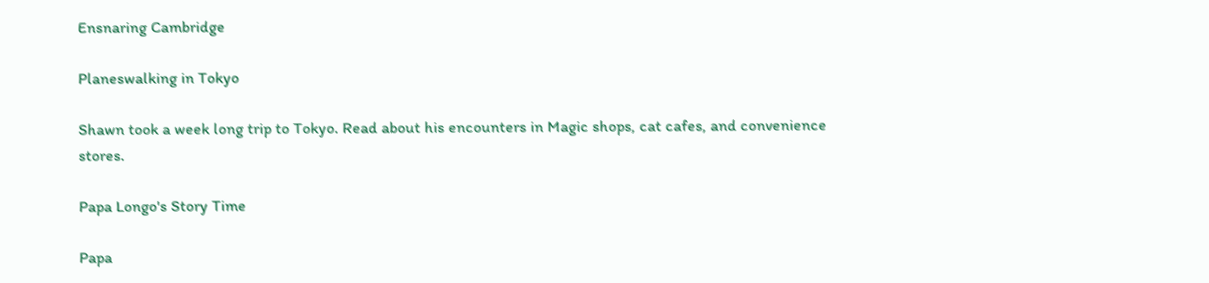Ensnaring Cambridge

Planeswalking in Tokyo

Shawn took a week long trip to Tokyo. Read about his encounters in Magic shops, cat cafes, and convenience stores.

Papa Longo's Story Time

Papa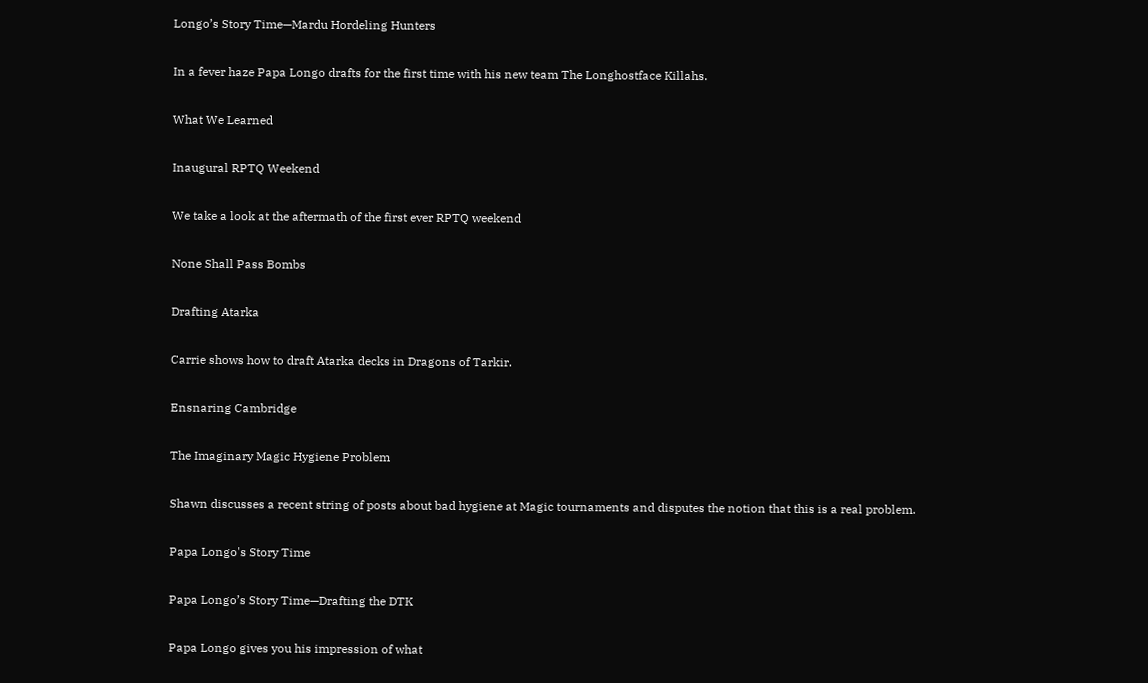Longo’s Story Time—Mardu Hordeling Hunters

In a fever haze Papa Longo drafts for the first time with his new team The Longhostface Killahs.

What We Learned

Inaugural RPTQ Weekend

We take a look at the aftermath of the first ever RPTQ weekend

None Shall Pass Bombs

Drafting Atarka

Carrie shows how to draft Atarka decks in Dragons of Tarkir.

Ensnaring Cambridge

The Imaginary Magic Hygiene Problem

Shawn discusses a recent string of posts about bad hygiene at Magic tournaments and disputes the notion that this is a real problem.

Papa Longo's Story Time

Papa Longo’s Story Time—Drafting the DTK

Papa Longo gives you his impression of what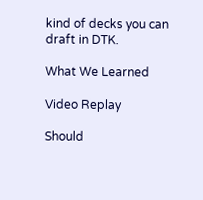kind of decks you can draft in DTK.

What We Learned

Video Replay

Should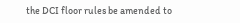the DCI floor rules be amended to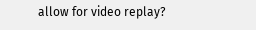allow for video replay?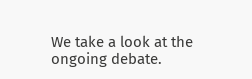We take a look at the ongoing debate.